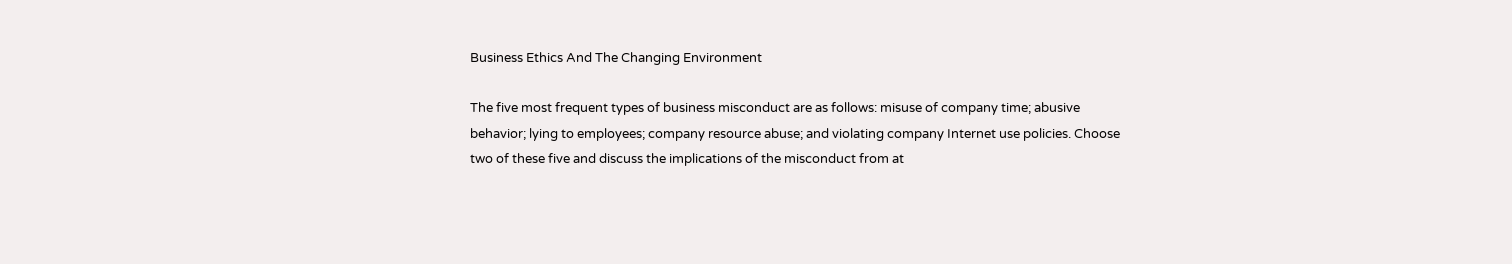Business Ethics And The Changing Environment

The five most frequent types of business misconduct are as follows: misuse of company time; abusive behavior; lying to employees; company resource abuse; and violating company Internet use policies. Choose two of these five and discuss the implications of the misconduct from at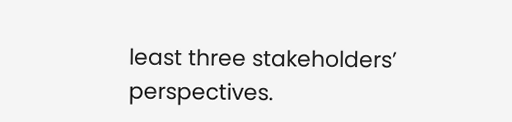least three stakeholders’ perspectives.